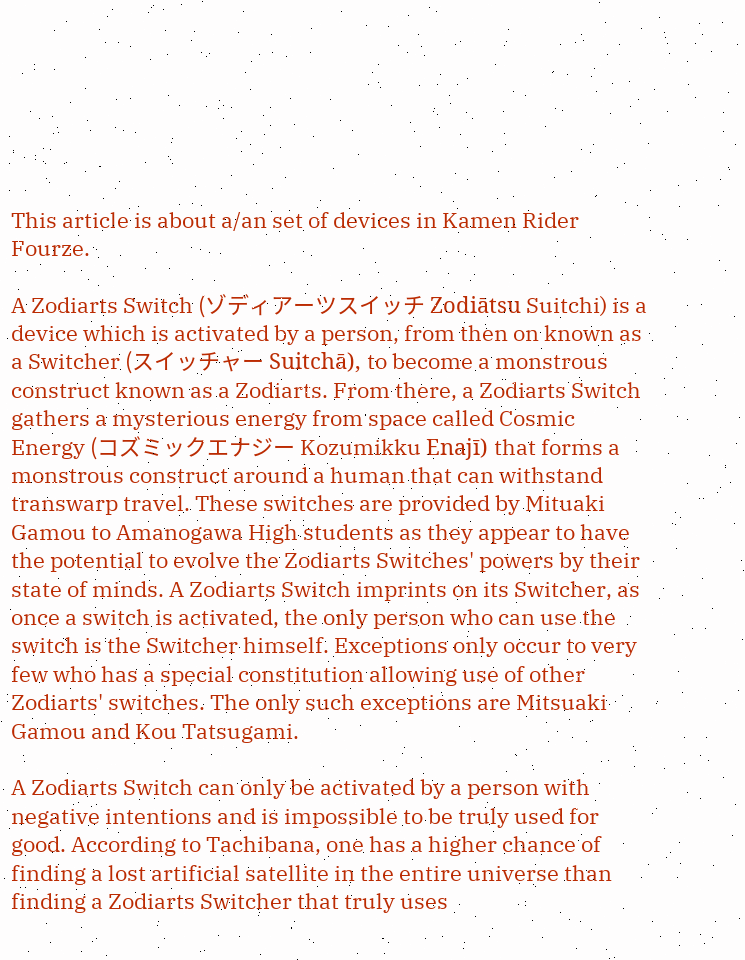This article is about a/an set of devices in Kamen Rider Fourze.

A Zodiarts Switch (ゾディアーツスイッチ Zodiātsu Suitchi) is a device which is activated by a person, from then on known as a Switcher (スイッチャー Suitchā), to become a monstrous construct known as a Zodiarts. From there, a Zodiarts Switch gathers a mysterious energy from space called Cosmic Energy (コズミックエナジー Kozumikku Enajī) that forms a monstrous construct around a human that can withstand transwarp travel. These switches are provided by Mituaki Gamou to Amanogawa High students as they appear to have the potential to evolve the Zodiarts Switches' powers by their state of minds. A Zodiarts Switch imprints on its Switcher, as once a switch is activated, the only person who can use the switch is the Switcher himself. Exceptions only occur to very few who has a special constitution allowing use of other Zodiarts' switches. The only such exceptions are Mitsuaki Gamou and Kou Tatsugami.

A Zodiarts Switch can only be activated by a person with negative intentions and is impossible to be truly used for good. According to Tachibana, one has a higher chance of finding a lost artificial satellite in the entire universe than finding a Zodiarts Switcher that truly uses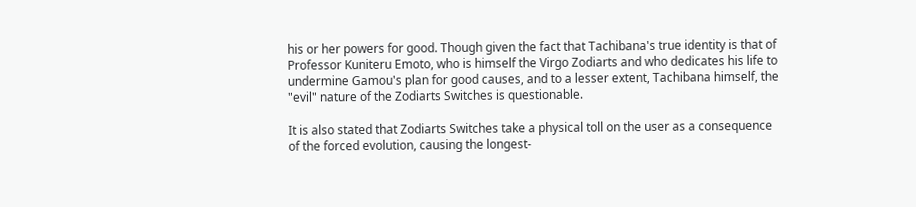his or her powers for good. Though given the fact that Tachibana's true identity is that of Professor Kuniteru Emoto, who is himself the Virgo Zodiarts and who dedicates his life to undermine Gamou's plan for good causes, and to a lesser extent, Tachibana himself, the "evil" nature of the Zodiarts Switches is questionable.

It is also stated that Zodiarts Switches take a physical toll on the user as a consequence of the forced evolution, causing the longest-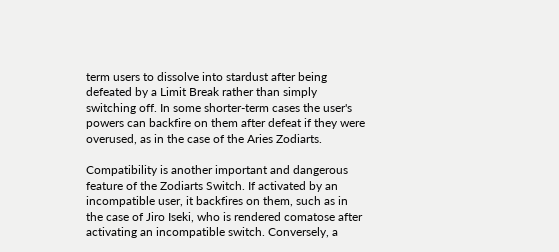term users to dissolve into stardust after being defeated by a Limit Break rather than simply switching off. In some shorter-term cases the user's powers can backfire on them after defeat if they were overused, as in the case of the Aries Zodiarts.

Compatibility is another important and dangerous feature of the Zodiarts Switch. If activated by an incompatible user, it backfires on them, such as in the case of Jiro Iseki, who is rendered comatose after activating an incompatible switch. Conversely, a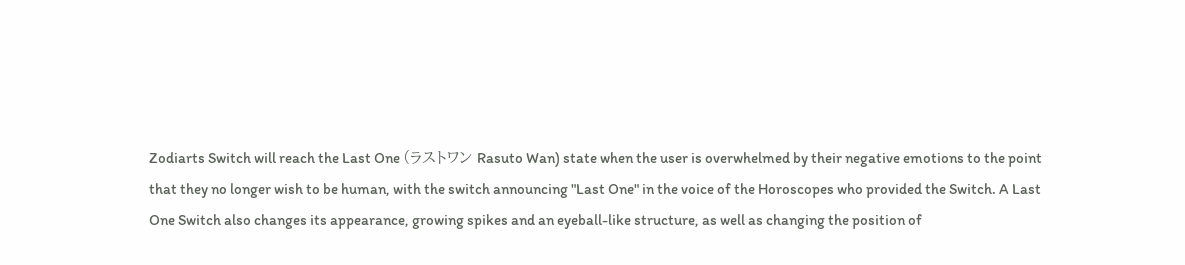Zodiarts Switch will reach the Last One (ラストワン Rasuto Wan) state when the user is overwhelmed by their negative emotions to the point that they no longer wish to be human, with the switch announcing "Last One" in the voice of the Horoscopes who provided the Switch. A Last One Switch also changes its appearance, growing spikes and an eyeball-like structure, as well as changing the position of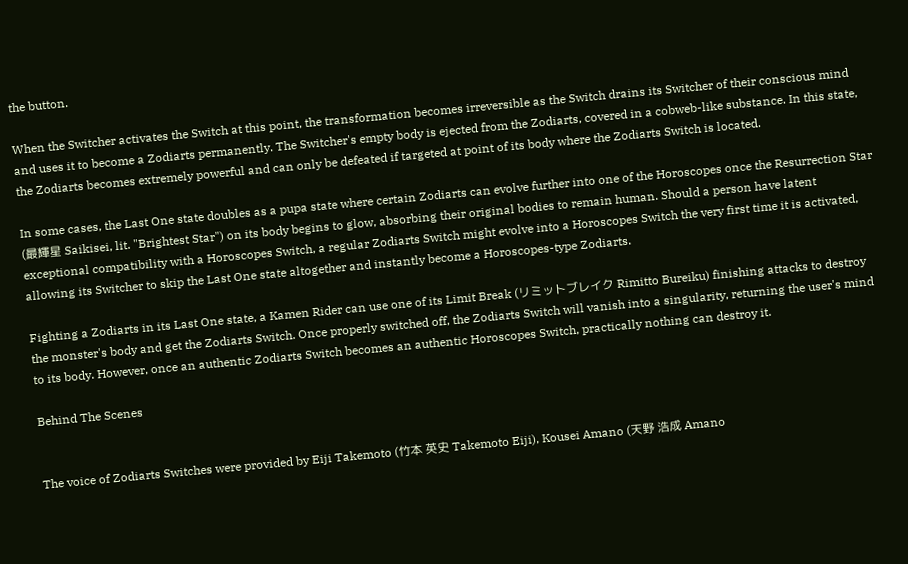the button.

When the Switcher activates the Switch at this point, the transformation becomes irreversible as the Switch drains its Switcher of their conscious mind and uses it to become a Zodiarts permanently. The Switcher's empty body is ejected from the Zodiarts, covered in a cobweb-like substance. In this state, the Zodiarts becomes extremely powerful and can only be defeated if targeted at point of its body where the Zodiarts Switch is located.

In some cases, the Last One state doubles as a pupa state where certain Zodiarts can evolve further into one of the Horoscopes once the Resurrection Star (最輝星 Saikisei, lit. "Brightest Star") on its body begins to glow, absorbing their original bodies to remain human. Should a person have latent exceptional compatibility with a Horoscopes Switch, a regular Zodiarts Switch might evolve into a Horoscopes Switch the very first time it is activated, allowing its Switcher to skip the Last One state altogether and instantly become a Horoscopes-type Zodiarts.

Fighting a Zodiarts in its Last One state, a Kamen Rider can use one of its Limit Break (リミットブレイク Rimitto Bureiku) finishing attacks to destroy the monster's body and get the Zodiarts Switch. Once properly switched off, the Zodiarts Switch will vanish into a singularity, returning the user's mind to its body. However, once an authentic Zodiarts Switch becomes an authentic Horoscopes Switch, practically nothing can destroy it.

Behind The Scenes


The voice of Zodiarts Switches were provided by Eiji Takemoto (竹本 英史 Takemoto Eiji), Kousei Amano (天野 浩成 Amano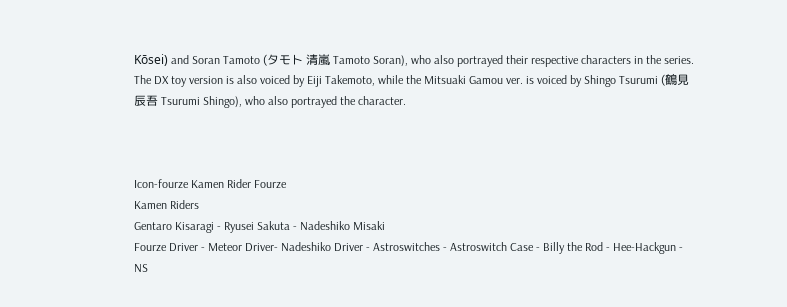Kōsei) and Soran Tamoto (タモト 清嵐 Tamoto Soran), who also portrayed their respective characters in the series. The DX toy version is also voiced by Eiji Takemoto, while the Mitsuaki Gamou ver. is voiced by Shingo Tsurumi (鶴見辰吾 Tsurumi Shingo), who also portrayed the character.



Icon-fourze Kamen Rider Fourze
Kamen Riders
Gentaro Kisaragi - Ryusei Sakuta - Nadeshiko Misaki
Fourze Driver - Meteor Driver- Nadeshiko Driver - Astroswitches - Astroswitch Case - Billy the Rod - Hee-Hackgun - NS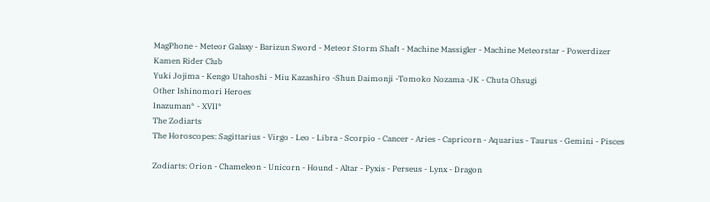MagPhone - Meteor Galaxy - Barizun Sword - Meteor Storm Shaft - Machine Massigler - Machine Meteorstar - Powerdizer
Kamen Rider Club
Yuki Jojima - Kengo Utahoshi - Miu Kazashiro -Shun Daimonji -Tomoko Nozama -JK - Chuta Ohsugi
Other Ishinomori Heroes
Inazuman* - XVII*
The Zodiarts
The Horoscopes: Sagittarius - Virgo - Leo - Libra - Scorpio - Cancer - Aries - Capricorn - Aquarius - Taurus - Gemini - Pisces

Zodiarts: Orion - Chameleon - Unicorn - Hound - Altar - Pyxis - Perseus - Lynx - Dragon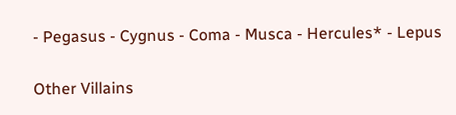- Pegasus - Cygnus - Coma - Musca - Hercules* - Lepus

Other Villains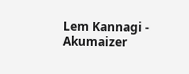Lem Kannagi - Akumaizer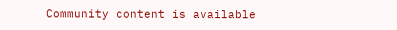Community content is available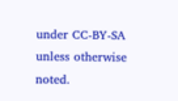under CC-BY-SA unless otherwise noted.